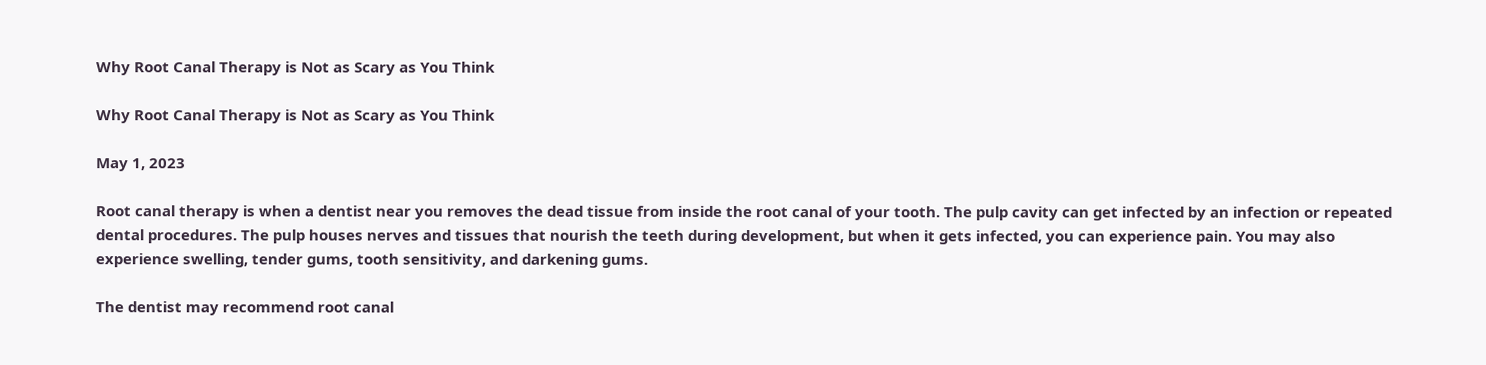Why Root Canal Therapy is Not as Scary as You Think

Why Root Canal Therapy is Not as Scary as You Think

May 1, 2023

Root canal therapy is when a dentist near you removes the dead tissue from inside the root canal of your tooth. The pulp cavity can get infected by an infection or repeated dental procedures. The pulp houses nerves and tissues that nourish the teeth during development, but when it gets infected, you can experience pain. You may also experience swelling, tender gums, tooth sensitivity, and darkening gums.

The dentist may recommend root canal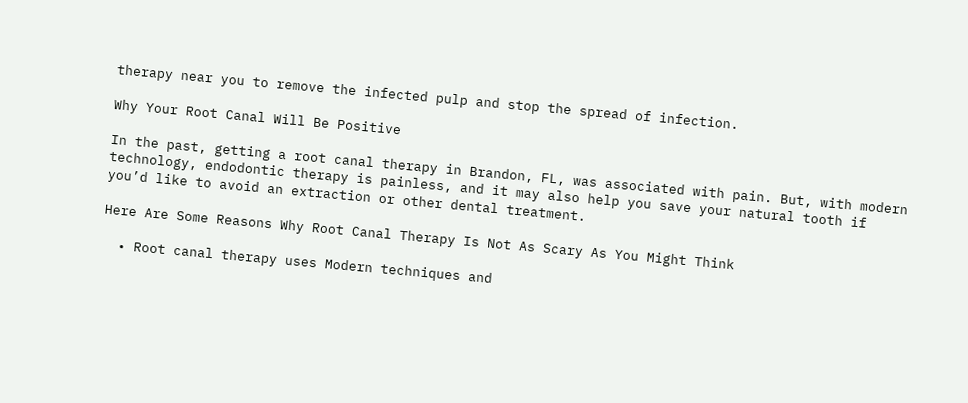therapy near you to remove the infected pulp and stop the spread of infection.

Why Your Root Canal Will Be Positive

In the past, getting a root canal therapy in Brandon, FL, was associated with pain. But, with modern technology, endodontic therapy is painless, and it may also help you save your natural tooth if you’d like to avoid an extraction or other dental treatment.

Here Are Some Reasons Why Root Canal Therapy Is Not As Scary As You Might Think

  • Root canal therapy uses Modern techniques and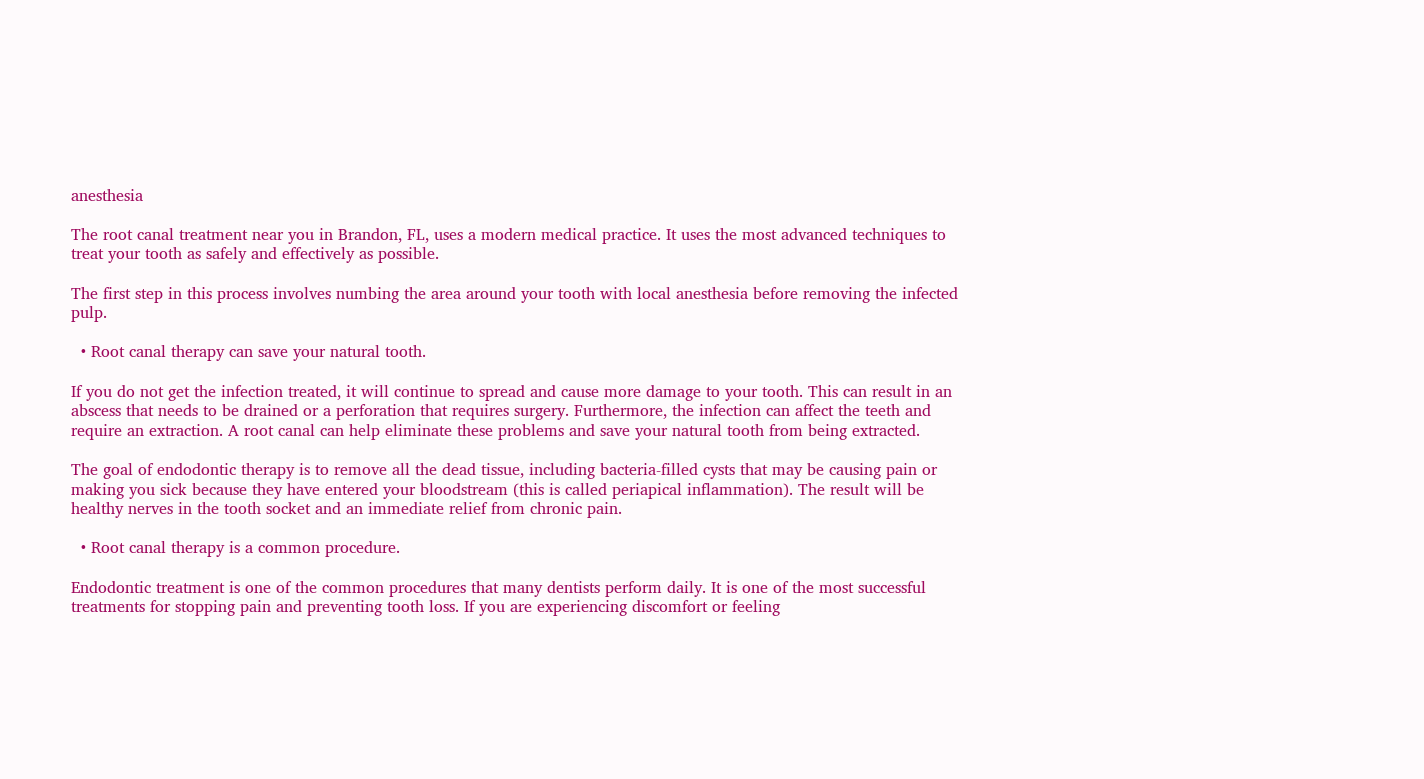anesthesia

The root canal treatment near you in Brandon, FL, uses a modern medical practice. It uses the most advanced techniques to treat your tooth as safely and effectively as possible.

The first step in this process involves numbing the area around your tooth with local anesthesia before removing the infected pulp.

  • Root canal therapy can save your natural tooth.

If you do not get the infection treated, it will continue to spread and cause more damage to your tooth. This can result in an abscess that needs to be drained or a perforation that requires surgery. Furthermore, the infection can affect the teeth and require an extraction. A root canal can help eliminate these problems and save your natural tooth from being extracted.

The goal of endodontic therapy is to remove all the dead tissue, including bacteria-filled cysts that may be causing pain or making you sick because they have entered your bloodstream (this is called periapical inflammation). The result will be healthy nerves in the tooth socket and an immediate relief from chronic pain.

  • Root canal therapy is a common procedure.

Endodontic treatment is one of the common procedures that many dentists perform daily. It is one of the most successful treatments for stopping pain and preventing tooth loss. If you are experiencing discomfort or feeling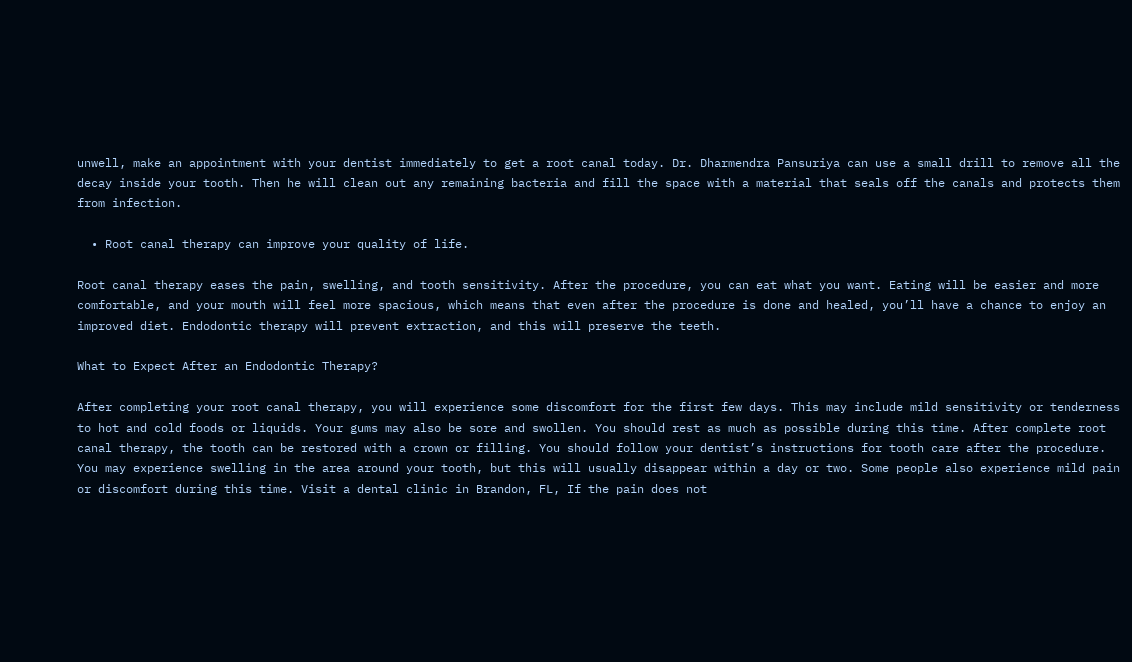unwell, make an appointment with your dentist immediately to get a root canal today. Dr. Dharmendra Pansuriya can use a small drill to remove all the decay inside your tooth. Then he will clean out any remaining bacteria and fill the space with a material that seals off the canals and protects them from infection.

  • Root canal therapy can improve your quality of life.

Root canal therapy eases the pain, swelling, and tooth sensitivity. After the procedure, you can eat what you want. Eating will be easier and more comfortable, and your mouth will feel more spacious, which means that even after the procedure is done and healed, you’ll have a chance to enjoy an improved diet. Endodontic therapy will prevent extraction, and this will preserve the teeth.

What to Expect After an Endodontic Therapy?

After completing your root canal therapy, you will experience some discomfort for the first few days. This may include mild sensitivity or tenderness to hot and cold foods or liquids. Your gums may also be sore and swollen. You should rest as much as possible during this time. After complete root canal therapy, the tooth can be restored with a crown or filling. You should follow your dentist’s instructions for tooth care after the procedure. You may experience swelling in the area around your tooth, but this will usually disappear within a day or two. Some people also experience mild pain or discomfort during this time. Visit a dental clinic in Brandon, FL, If the pain does not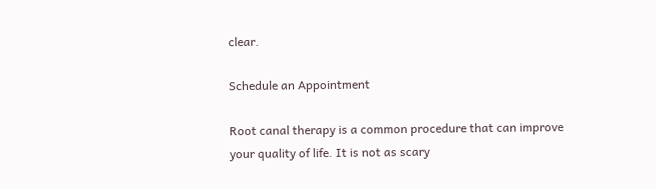clear.

Schedule an Appointment

Root canal therapy is a common procedure that can improve your quality of life. It is not as scary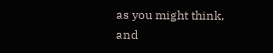as you might think, and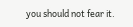you should not fear it.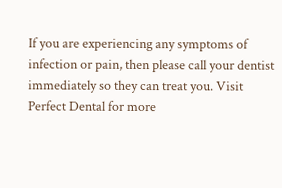If you are experiencing any symptoms of infection or pain, then please call your dentist immediately so they can treat you. Visit Perfect Dental for more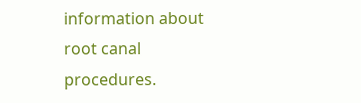information about root canal procedures.